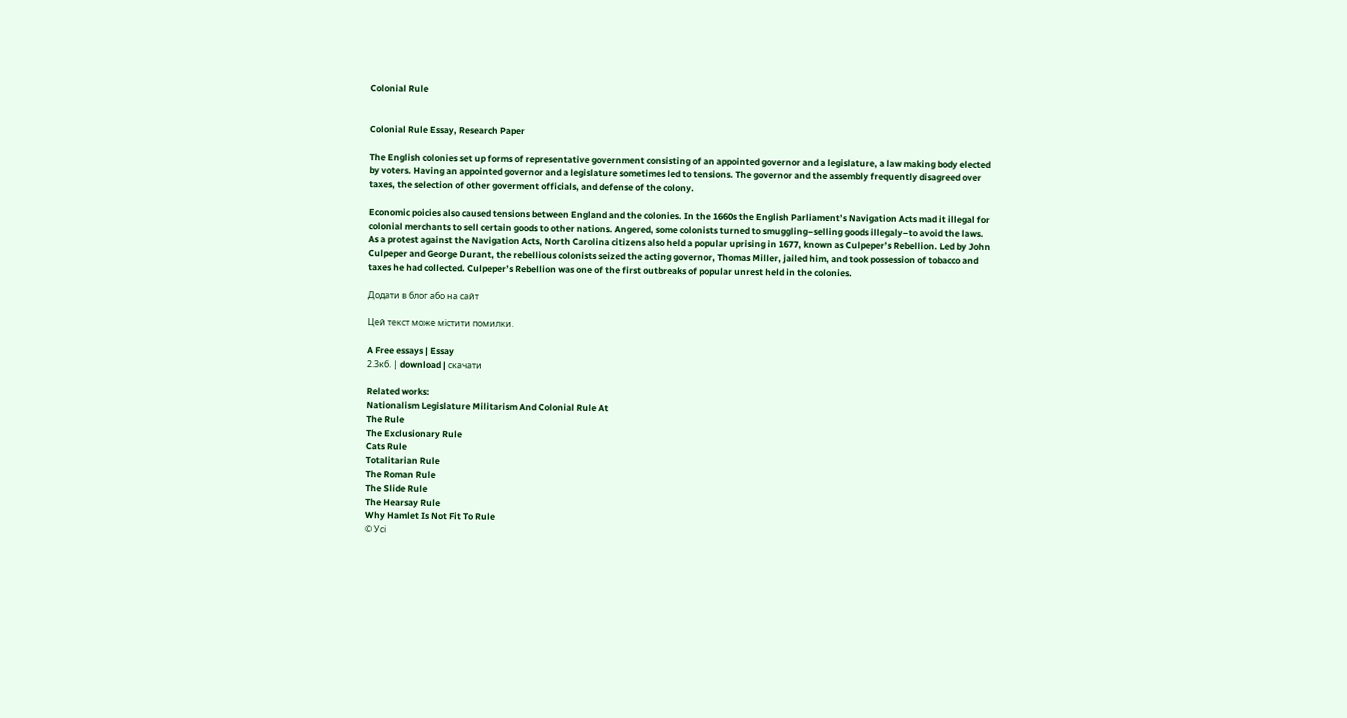Colonial Rule


Colonial Rule Essay, Research Paper

The English colonies set up forms of representative government consisting of an appointed governor and a legislature, a law making body elected by voters. Having an appointed governor and a legislature sometimes led to tensions. The governor and the assembly frequently disagreed over taxes, the selection of other goverment officials, and defense of the colony.

Economic poicies also caused tensions between England and the colonies. In the 1660s the English Parliament’s Navigation Acts mad it illegal for colonial merchants to sell certain goods to other nations. Angered, some colonists turned to smuggling–selling goods illegaly–to avoid the laws. As a protest against the Navigation Acts, North Carolina citizens also held a popular uprising in 1677, known as Culpeper’s Rebellion. Led by John Culpeper and George Durant, the rebellious colonists seized the acting governor, Thomas Miller, jailed him, and took possession of tobacco and taxes he had collected. Culpeper’s Rebellion was one of the first outbreaks of popular unrest held in the colonies.

Додати в блог або на сайт

Цей текст може містити помилки.

A Free essays | Essay
2.3кб. | download | скачати

Related works:
Nationalism Legislature Militarism And Colonial Rule At
The Rule
The Exclusionary Rule
Cats Rule
Totalitarian Rule
The Roman Rule
The Slide Rule
The Hearsay Rule
Why Hamlet Is Not Fit To Rule
© Усі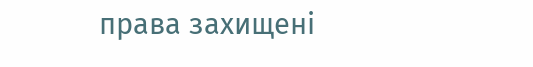права захищені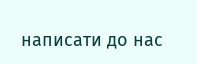написати до нас